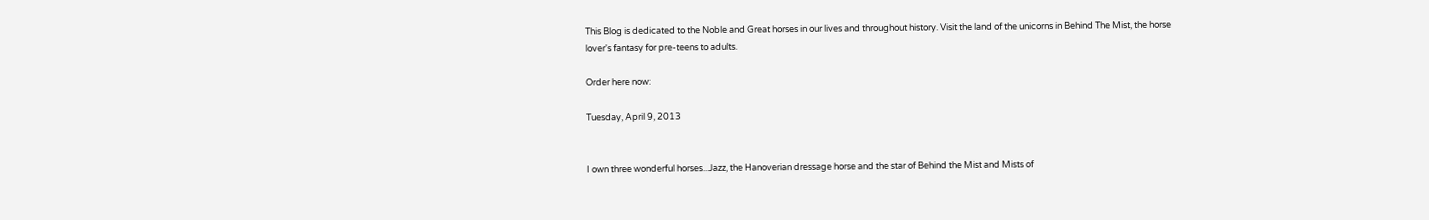This Blog is dedicated to the Noble and Great horses in our lives and throughout history. Visit the land of the unicorns in Behind The Mist, the horse lover's fantasy for pre-teens to adults.

Order here now:

Tuesday, April 9, 2013


I own three wonderful horses...Jazz, the Hanoverian dressage horse and the star of Behind the Mist and Mists of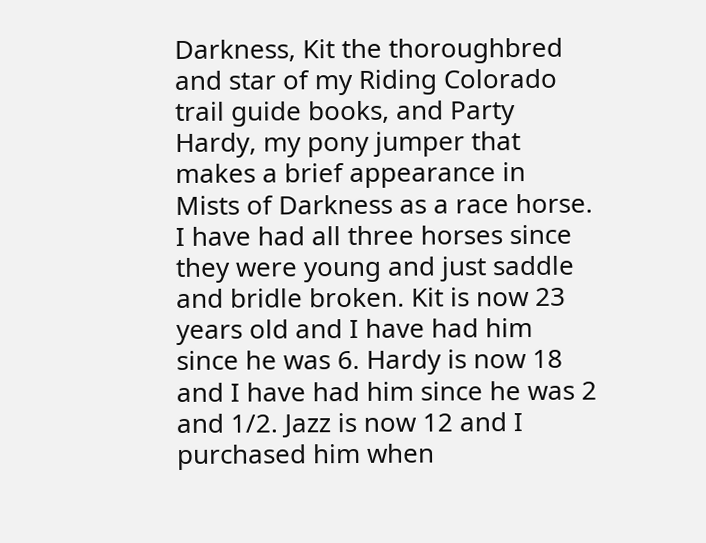Darkness, Kit the thoroughbred and star of my Riding Colorado trail guide books, and Party Hardy, my pony jumper that makes a brief appearance in Mists of Darkness as a race horse. I have had all three horses since they were young and just saddle and bridle broken. Kit is now 23 years old and I have had him since he was 6. Hardy is now 18 and I have had him since he was 2 and 1/2. Jazz is now 12 and I purchased him when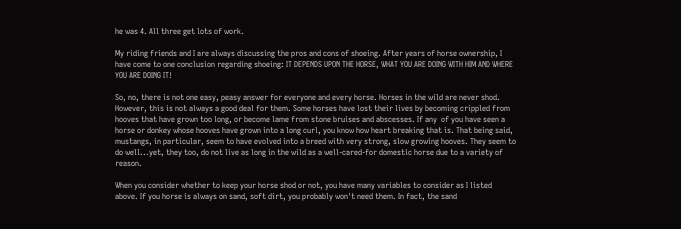he was 4. All three get lots of work.

My riding friends and I are always discussing the pros and cons of shoeing. After years of horse ownership, I have come to one conclusion regarding shoeing: IT DEPENDS UPON THE HORSE, WHAT YOU ARE DOING WITH HIM AND WHERE YOU ARE DOING IT!

So, no, there is not one easy, peasy answer for everyone and every horse. Horses in the wild are never shod. However, this is not always a good deal for them. Some horses have lost their lives by becoming crippled from hooves that have grown too long, or become lame from stone bruises and abscesses. If any  of you have seen a horse or donkey whose hooves have grown into a long curl, you know how heart breaking that is. That being said, mustangs, in particular, seem to have evolved into a breed with very strong, slow growing hooves. They seem to do well...yet, they too, do not live as long in the wild as a well-cared-for domestic horse due to a variety of reason.

When you consider whether to keep your horse shod or not, you have many variables to consider as I listed above. If you horse is always on sand, soft dirt, you probably won't need them. In fact, the sand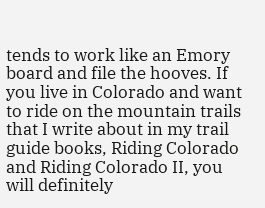tends to work like an Emory board and file the hooves. If you live in Colorado and want to ride on the mountain trails that I write about in my trail guide books, Riding Colorado and Riding Colorado II, you will definitely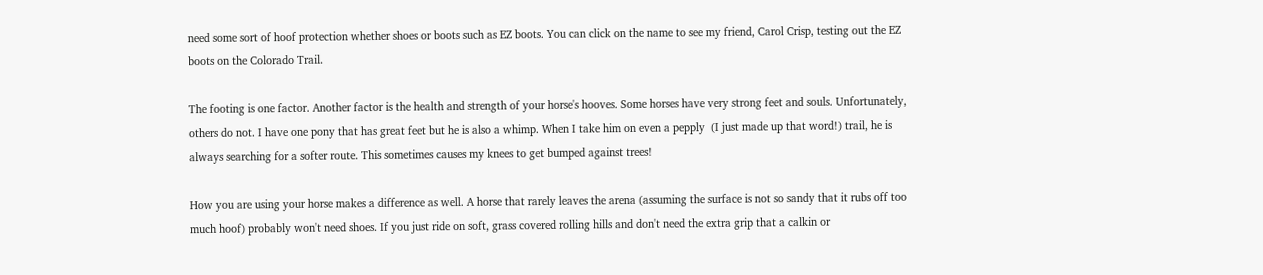need some sort of hoof protection whether shoes or boots such as EZ boots. You can click on the name to see my friend, Carol Crisp, testing out the EZ boots on the Colorado Trail.

The footing is one factor. Another factor is the health and strength of your horse's hooves. Some horses have very strong feet and souls. Unfortunately, others do not. I have one pony that has great feet but he is also a whimp. When I take him on even a pepply  (I just made up that word!) trail, he is always searching for a softer route. This sometimes causes my knees to get bumped against trees!

How you are using your horse makes a difference as well. A horse that rarely leaves the arena (assuming the surface is not so sandy that it rubs off too much hoof) probably won't need shoes. If you just ride on soft, grass covered rolling hills and don't need the extra grip that a calkin or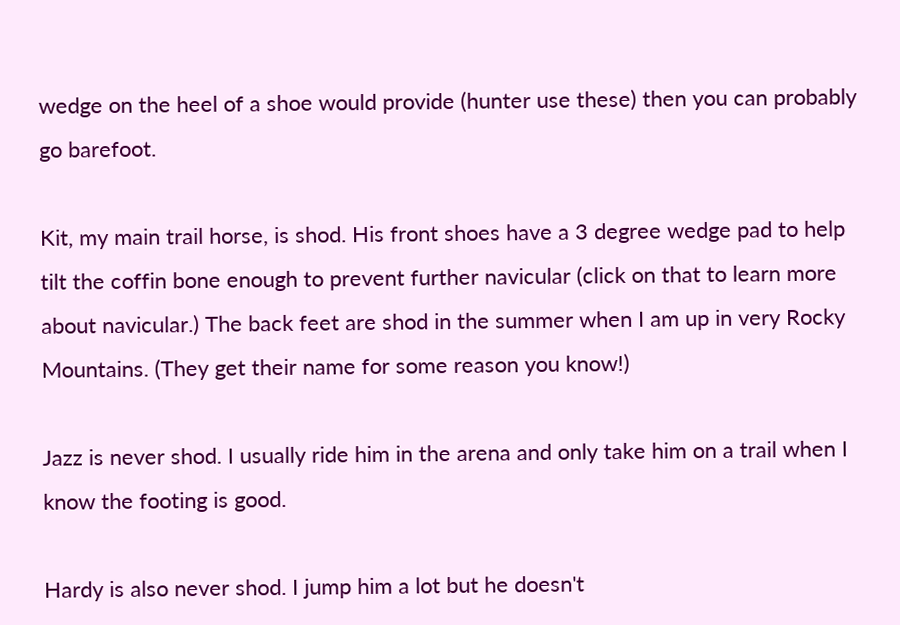wedge on the heel of a shoe would provide (hunter use these) then you can probably go barefoot.

Kit, my main trail horse, is shod. His front shoes have a 3 degree wedge pad to help tilt the coffin bone enough to prevent further navicular (click on that to learn more about navicular.) The back feet are shod in the summer when I am up in very Rocky Mountains. (They get their name for some reason you know!)

Jazz is never shod. I usually ride him in the arena and only take him on a trail when I know the footing is good.

Hardy is also never shod. I jump him a lot but he doesn't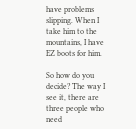have problems slipping. When I take him to the mountains, I have EZ boots for him.

So how do you decide? The way I see it, there are three people who need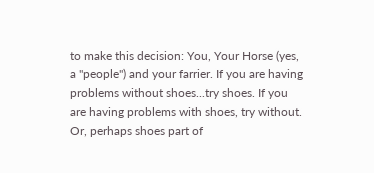to make this decision: You, Your Horse (yes, a "people") and your farrier. If you are having problems without shoes...try shoes. If you are having problems with shoes, try without. Or, perhaps shoes part of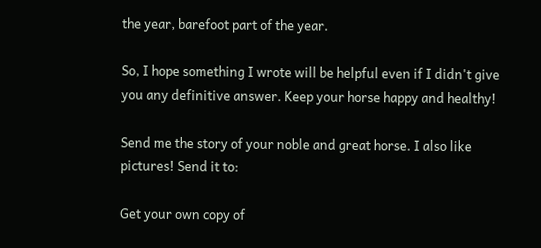the year, barefoot part of the year.

So, I hope something I wrote will be helpful even if I didn't give you any definitive answer. Keep your horse happy and healthy!

Send me the story of your noble and great horse. I also like pictures! Send it to:

Get your own copy of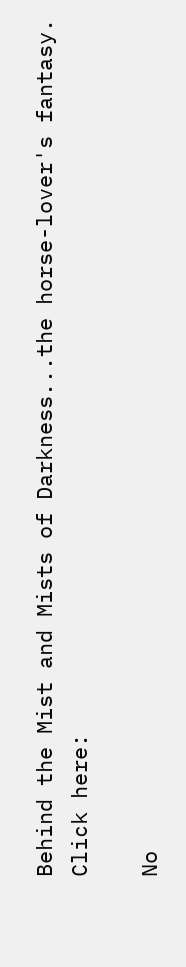Behind the Mist and Mists of Darkness...the horse-lover's fantasy.
Click here:

No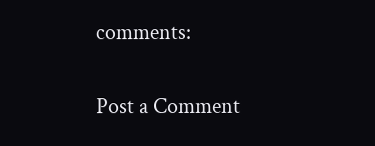comments:

Post a Comment